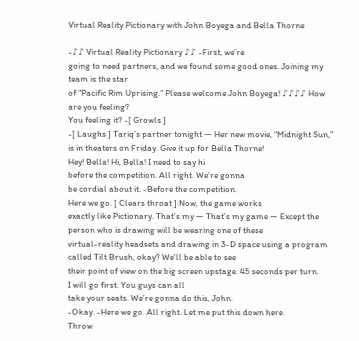Virtual Reality Pictionary with John Boyega and Bella Thorne

-♪♪ Virtual Reality Pictionary ♪♪ -First, we’re
going to need partners, and we found some good ones. Joining my team is the star
of “Pacific Rim Uprising.” Please welcome John Boyega! ♪♪♪♪ How are you feeling?
You feeling it? -[ Growls ]
-[ Laughs ] Tariq’s partner tonight — Her new movie, “Midnight Sun,”
is in theaters on Friday. Give it up for Bella Thorne!
Hey! Bella! Hi, Bella! I need to say hi
before the competition. All right. We’re gonna
be cordial about it. -Before the competition.
Here we go. [ Clears throat ] Now, the game works
exactly like Pictionary. That’s my — That’s my game — Except the person who is drawing will be wearing one of these
virtual-reality headsets and drawing in 3-D space using a program
called Tilt Brush, okay? We’ll be able to see
their point of view on the big screen upstage. 45 seconds per turn.
I will go first. You guys can all
take your seats. We’re gonna do this, John.
-Okay. -Here we go. All right. Let me put this down here.
Throw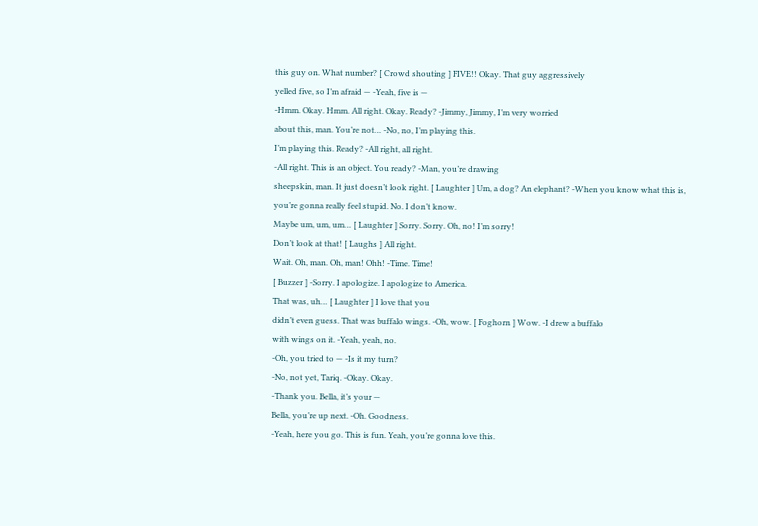this guy on. What number? [ Crowd shouting ] FIVE!! Okay. That guy aggressively
yelled five, so I’m afraid — -Yeah, five is —
-Hmm. Okay. Hmm. All right. Okay. Ready? -Jimmy, Jimmy, I’m very worried
about this, man. You’re not… -No, no, I’m playing this.
I’m playing this. Ready? -All right, all right.
-All right. This is an object. You ready? -Man, you’re drawing
sheepskin, man. It just doesn’t look right. [ Laughter ] Um, a dog? An elephant? -When you know what this is,
you’re gonna really feel stupid. No. I don’t know.
Maybe um, um, um… [ Laughter ] Sorry. Sorry. Oh, no! I’m sorry!
Don’t look at that! [ Laughs ] All right.
Wait. Oh, man. Oh, man! Ohh! -Time. Time!
[ Buzzer ] -Sorry. I apologize. I apologize to America.
That was, uh… [ Laughter ] I love that you
didn’t even guess. That was buffalo wings. -Oh, wow. [ Foghorn ] Wow. -I drew a buffalo
with wings on it. -Yeah, yeah, no.
-Oh, you tried to — -Is it my turn?
-No, not yet, Tariq. -Okay. Okay.
-Thank you. Bella, it’s your —
Bella, you’re up next. -Oh. Goodness.
-Yeah, here you go. This is fun. Yeah, you’re gonna love this.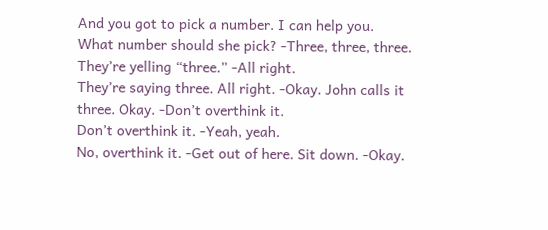And you got to pick a number. I can help you.
What number should she pick? -Three, three, three.
They’re yelling “three.” -All right.
They’re saying three. All right. -Okay. John calls it three. Okay. -Don’t overthink it.
Don’t overthink it. -Yeah, yeah.
No, overthink it. -Get out of here. Sit down. -Okay.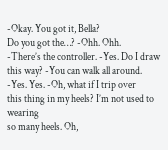-Okay. You got it, Bella?
Do you got the…? -Ohh. Ohh.
-There’s the controller. -Yes. Do I draw this way? -You can walk all around.
-Yes. Yes. -Oh, what if I trip over
this thing in my heels? I’m not used to wearing
so many heels. Oh,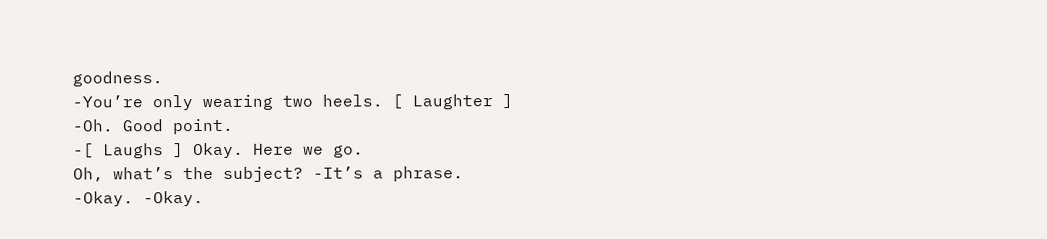goodness.
-You’re only wearing two heels. [ Laughter ] -Oh. Good point.
-[ Laughs ] Okay. Here we go.
Oh, what’s the subject? -It’s a phrase.
-Okay. -Okay.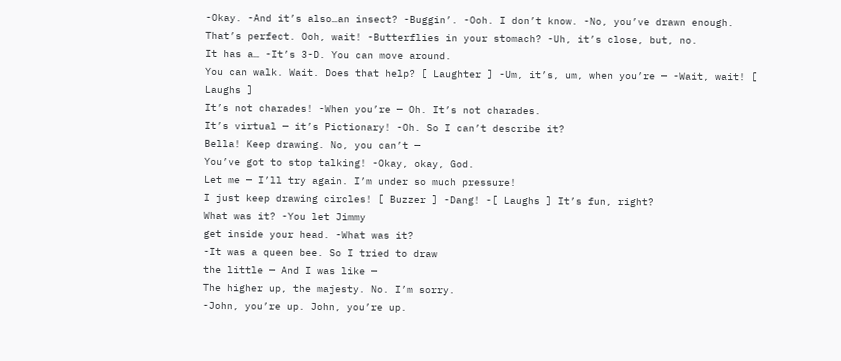-Okay. -And it’s also…an insect? -Buggin’. -Ooh. I don’t know. -No, you’ve drawn enough.
That’s perfect. Ooh, wait! -Butterflies in your stomach? -Uh, it’s close, but, no.
It has a… -It’s 3-D. You can move around.
You can walk. Wait. Does that help? [ Laughter ] -Um, it’s, um, when you’re — -Wait, wait! [ Laughs ]
It’s not charades! -When you’re — Oh. It’s not charades.
It’s virtual — it’s Pictionary! -Oh. So I can’t describe it?
Bella! Keep drawing. No, you can’t —
You’ve got to stop talking! -Okay, okay, God.
Let me — I’ll try again. I’m under so much pressure!
I just keep drawing circles! [ Buzzer ] -Dang! -[ Laughs ] It’s fun, right?
What was it? -You let Jimmy
get inside your head. -What was it?
-It was a queen bee. So I tried to draw
the little — And I was like —
The higher up, the majesty. No. I’m sorry.
-John, you’re up. John, you’re up.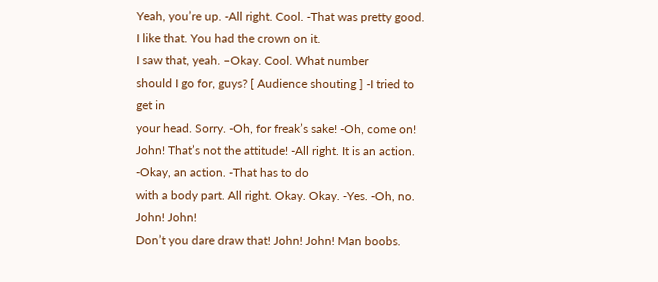Yeah, you’re up. -All right. Cool. -That was pretty good.
I like that. You had the crown on it.
I saw that, yeah. –Okay. Cool. What number
should I go for, guys? [ Audience shouting ] -I tried to get in
your head. Sorry. -Oh, for freak’s sake! -Oh, come on!
John! That’s not the attitude! -All right. It is an action.
-Okay, an action. -That has to do
with a body part. All right. Okay. Okay. -Yes. -Oh, no. John! John!
Don’t you dare draw that! John! John! Man boobs.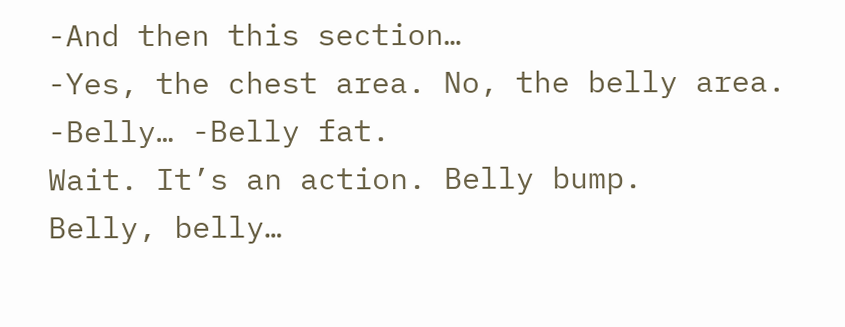-And then this section…
-Yes, the chest area. No, the belly area.
-Belly… -Belly fat.
Wait. It’s an action. Belly bump.
Belly, belly…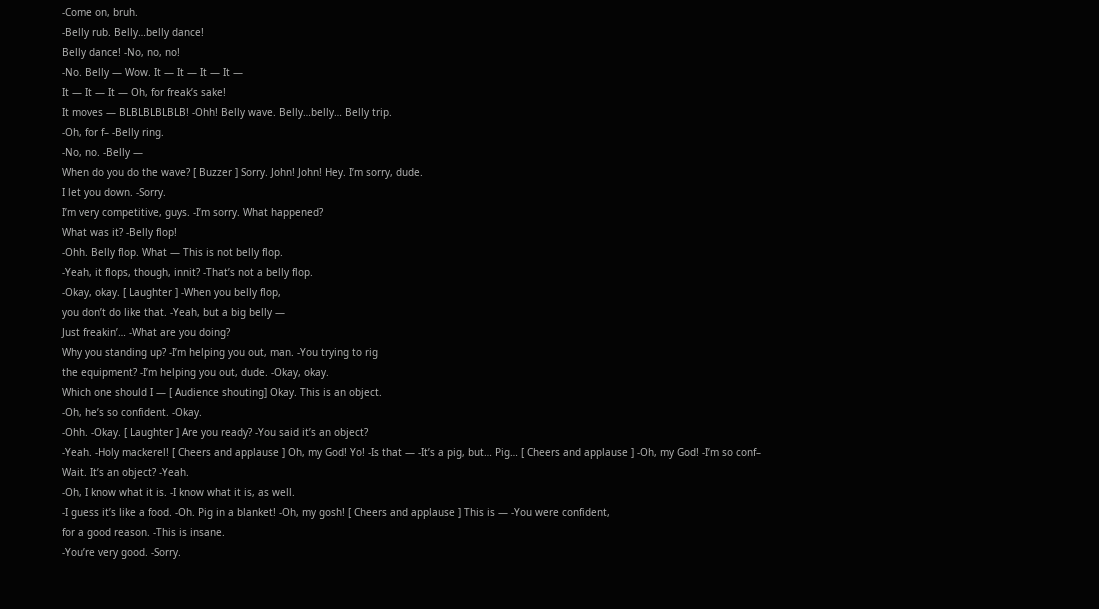-Come on, bruh.
-Belly rub. Belly…belly dance!
Belly dance! -No, no, no!
-No. Belly — Wow. It — It — It — It —
It — It — It — Oh, for freak’s sake!
It moves — BLBLBLBLBLB! -Ohh! Belly wave. Belly…belly… Belly trip.
-Oh, for f– -Belly ring.
-No, no. -Belly —
When do you do the wave? [ Buzzer ] Sorry. John! John! Hey. I’m sorry, dude.
I let you down. -Sorry.
I’m very competitive, guys. -I’m sorry. What happened?
What was it? -Belly flop!
-Ohh. Belly flop. What — This is not belly flop.
-Yeah, it flops, though, innit? -That’s not a belly flop.
-Okay, okay. [ Laughter ] -When you belly flop,
you don’t do like that. -Yeah, but a big belly —
Just freakin’… -What are you doing?
Why you standing up? -I’m helping you out, man. -You trying to rig
the equipment? -I’m helping you out, dude. -Okay, okay.
Which one should I — [ Audience shouting] Okay. This is an object.
-Oh, he’s so confident. -Okay.
-Ohh. -Okay. [ Laughter ] Are you ready? -You said it’s an object?
-Yeah. -Holy mackerel! [ Cheers and applause ] Oh, my God! Yo! -Is that — -It’s a pig, but… Pig… [ Cheers and applause ] -Oh, my God! -I’m so conf–
Wait. It’s an object? -Yeah.
-Oh, I know what it is. -I know what it is, as well.
-I guess it’s like a food. -Oh. Pig in a blanket! -Oh, my gosh! [ Cheers and applause ] This is — -You were confident,
for a good reason. -This is insane.
-You’re very good. -Sorry.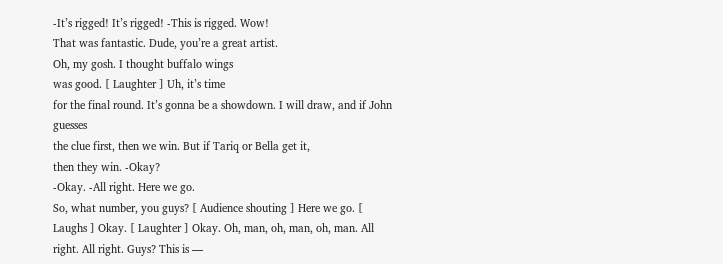-It’s rigged! It’s rigged! -This is rigged. Wow!
That was fantastic. Dude, you’re a great artist.
Oh, my gosh. I thought buffalo wings
was good. [ Laughter ] Uh, it’s time
for the final round. It’s gonna be a showdown. I will draw, and if John guesses
the clue first, then we win. But if Tariq or Bella get it,
then they win. -Okay?
-Okay. -All right. Here we go.
So, what number, you guys? [ Audience shouting ] Here we go. [ Laughs ] Okay. [ Laughter ] Okay. Oh, man, oh, man, oh, man. All right. All right. Guys? This is —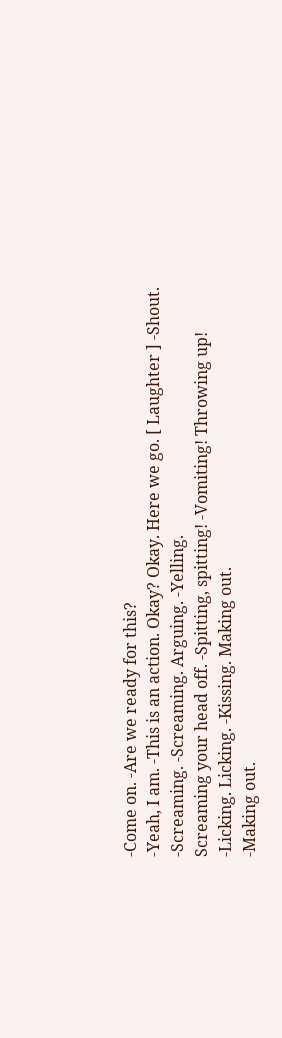-Come on. -Are we ready for this?
-Yeah, I am. -This is an action. Okay? Okay. Here we go. [ Laughter ] -Shout.
-Screaming. -Screaming. Arguing. -Yelling.
Screaming your head off. -Spitting, spitting! -Vomiting! Throwing up!
-Licking. Licking. -Kissing. Making out.
-Making out.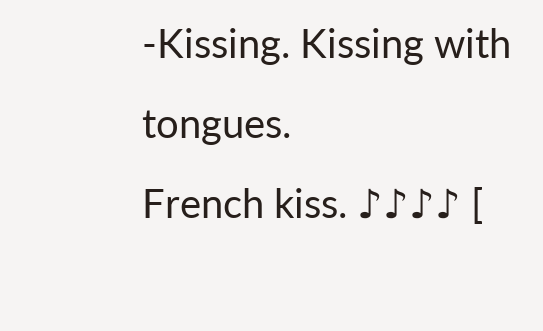-Kissing. Kissing with tongues.
French kiss. ♪♪♪♪ [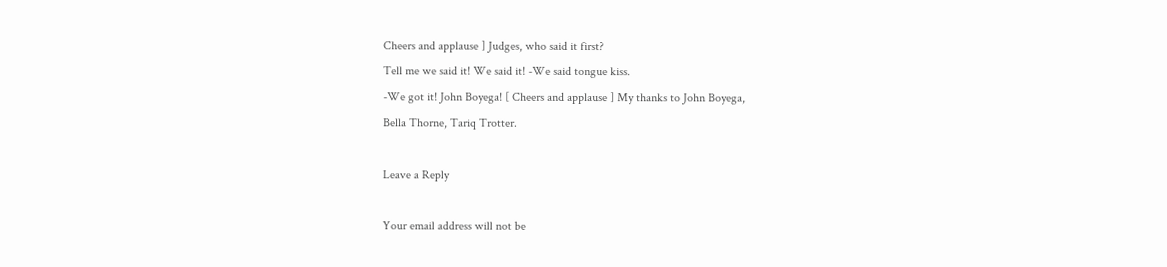Cheers and applause ] Judges, who said it first?
Tell me we said it! We said it! -We said tongue kiss.
-We got it! John Boyega! [ Cheers and applause ] My thanks to John Boyega,
Bella Thorne, Tariq Trotter.

Leave a Reply

Your email address will not be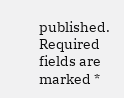published. Required fields are marked *